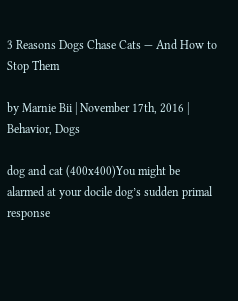3 Reasons Dogs Chase Cats — And How to Stop Them

by Marnie Bii | November 17th, 2016 | Behavior, Dogs

dog and cat (400x400)You might be alarmed at your docile dog’s sudden primal response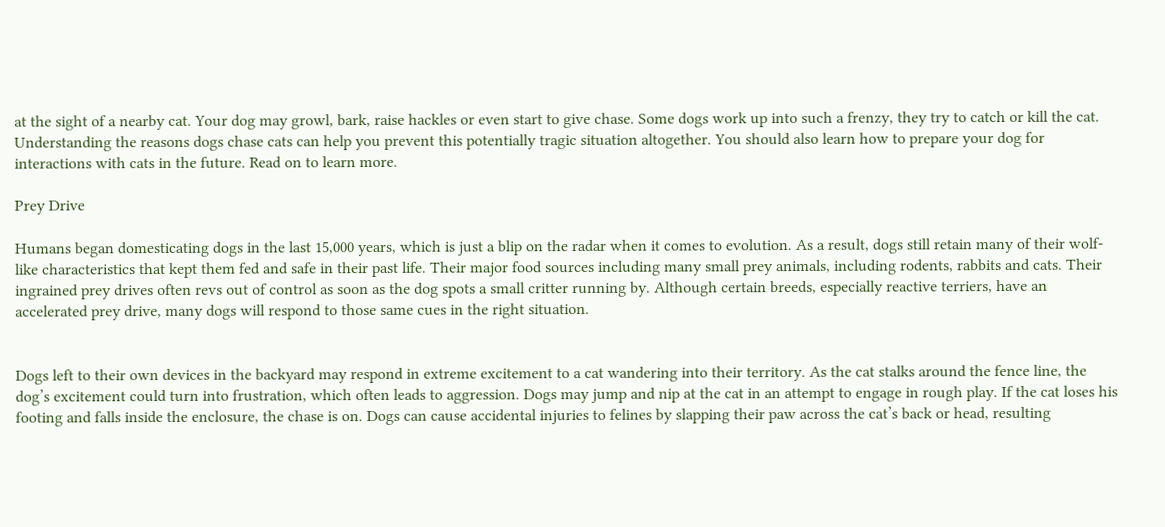at the sight of a nearby cat. Your dog may growl, bark, raise hackles or even start to give chase. Some dogs work up into such a frenzy, they try to catch or kill the cat. Understanding the reasons dogs chase cats can help you prevent this potentially tragic situation altogether. You should also learn how to prepare your dog for interactions with cats in the future. Read on to learn more.

Prey Drive

Humans began domesticating dogs in the last 15,000 years, which is just a blip on the radar when it comes to evolution. As a result, dogs still retain many of their wolf-like characteristics that kept them fed and safe in their past life. Their major food sources including many small prey animals, including rodents, rabbits and cats. Their ingrained prey drives often revs out of control as soon as the dog spots a small critter running by. Although certain breeds, especially reactive terriers, have an accelerated prey drive, many dogs will respond to those same cues in the right situation.


Dogs left to their own devices in the backyard may respond in extreme excitement to a cat wandering into their territory. As the cat stalks around the fence line, the dog’s excitement could turn into frustration, which often leads to aggression. Dogs may jump and nip at the cat in an attempt to engage in rough play. If the cat loses his footing and falls inside the enclosure, the chase is on. Dogs can cause accidental injuries to felines by slapping their paw across the cat’s back or head, resulting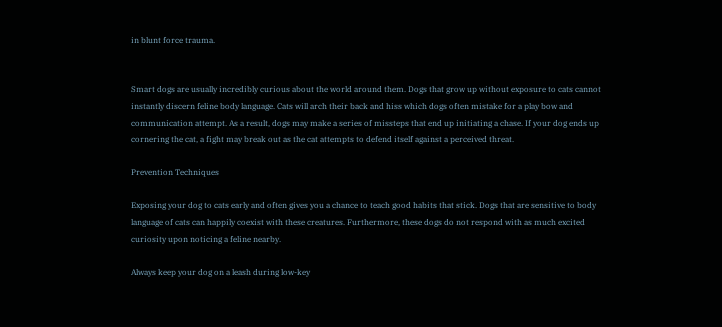in blunt force trauma.


Smart dogs are usually incredibly curious about the world around them. Dogs that grow up without exposure to cats cannot instantly discern feline body language. Cats will arch their back and hiss which dogs often mistake for a play bow and communication attempt. As a result, dogs may make a series of missteps that end up initiating a chase. If your dog ends up cornering the cat, a fight may break out as the cat attempts to defend itself against a perceived threat.

Prevention Techniques

Exposing your dog to cats early and often gives you a chance to teach good habits that stick. Dogs that are sensitive to body language of cats can happily coexist with these creatures. Furthermore, these dogs do not respond with as much excited curiosity upon noticing a feline nearby.

Always keep your dog on a leash during low-key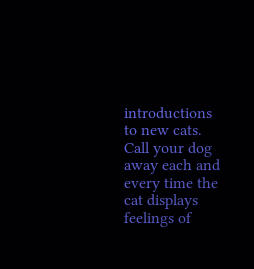introductions to new cats. Call your dog away each and every time the cat displays feelings of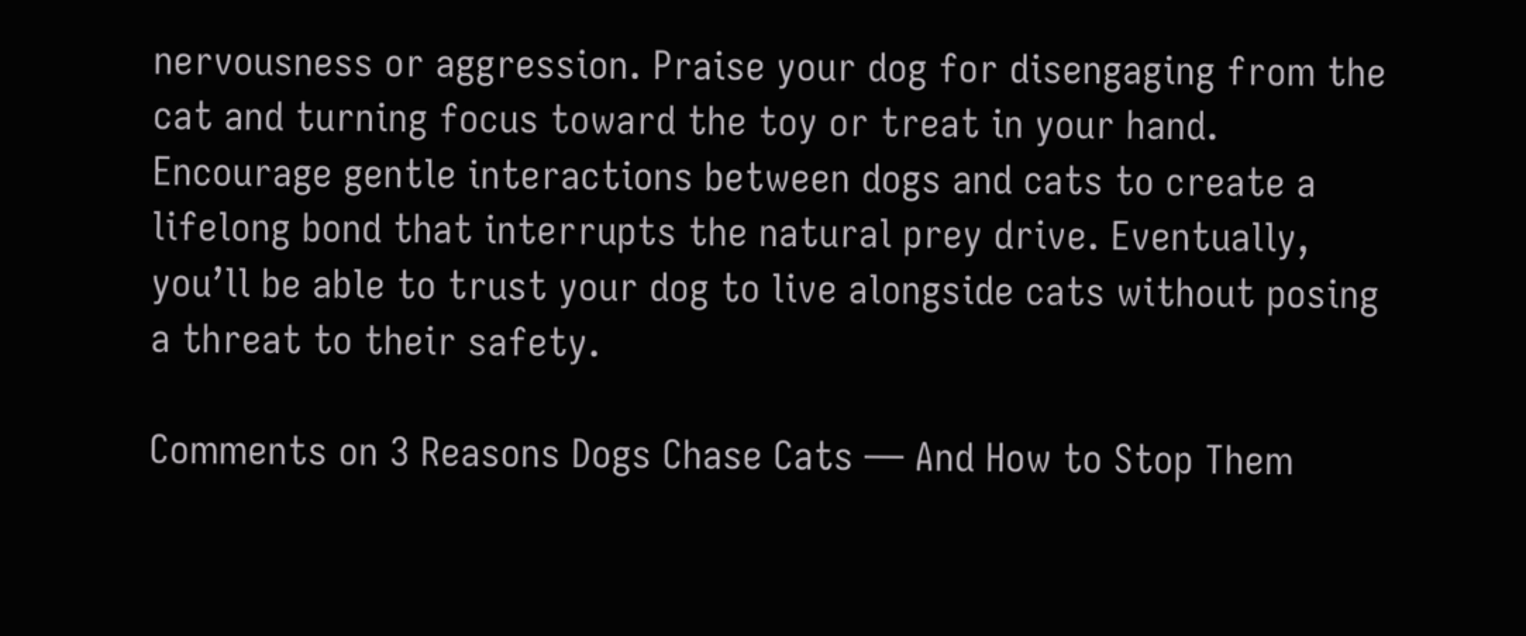nervousness or aggression. Praise your dog for disengaging from the cat and turning focus toward the toy or treat in your hand. Encourage gentle interactions between dogs and cats to create a lifelong bond that interrupts the natural prey drive. Eventually, you’ll be able to trust your dog to live alongside cats without posing a threat to their safety.

Comments on 3 Reasons Dogs Chase Cats — And How to Stop Them